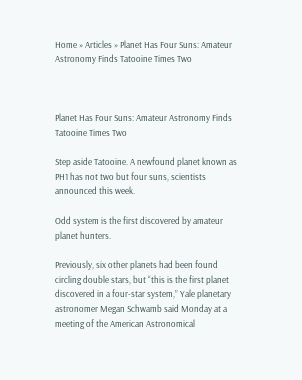Home » Articles » Planet Has Four Suns: Amateur Astronomy Finds Tatooine Times Two



Planet Has Four Suns: Amateur Astronomy Finds Tatooine Times Two

Step aside Tatooine. A newfound planet known as PH1 has not two but four suns, scientists announced this week.

Odd system is the first discovered by amateur planet hunters.

Previously, six other planets had been found circling double stars, but “this is the first planet discovered in a four-star system,” Yale planetary astronomer Megan Schwamb said Monday at a meeting of the American Astronomical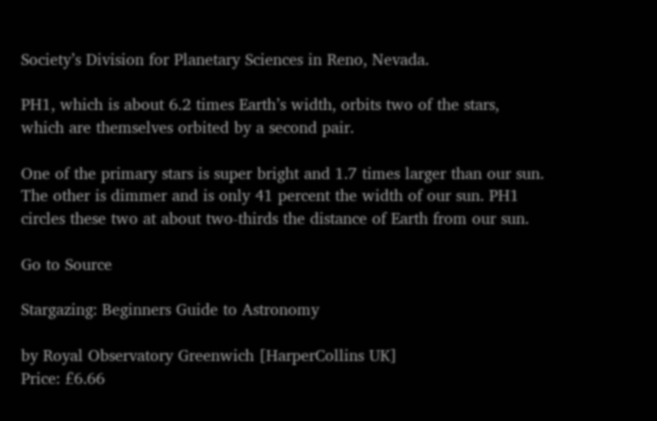Society’s Division for Planetary Sciences in Reno, Nevada.

PH1, which is about 6.2 times Earth’s width, orbits two of the stars, which are themselves orbited by a second pair.

One of the primary stars is super bright and 1.7 times larger than our sun. The other is dimmer and is only 41 percent the width of our sun. PH1 circles these two at about two-thirds the distance of Earth from our sun.

Go to Source

Stargazing: Beginners Guide to Astronomy

by Royal Observatory Greenwich [HarperCollins UK]
Price: £6.66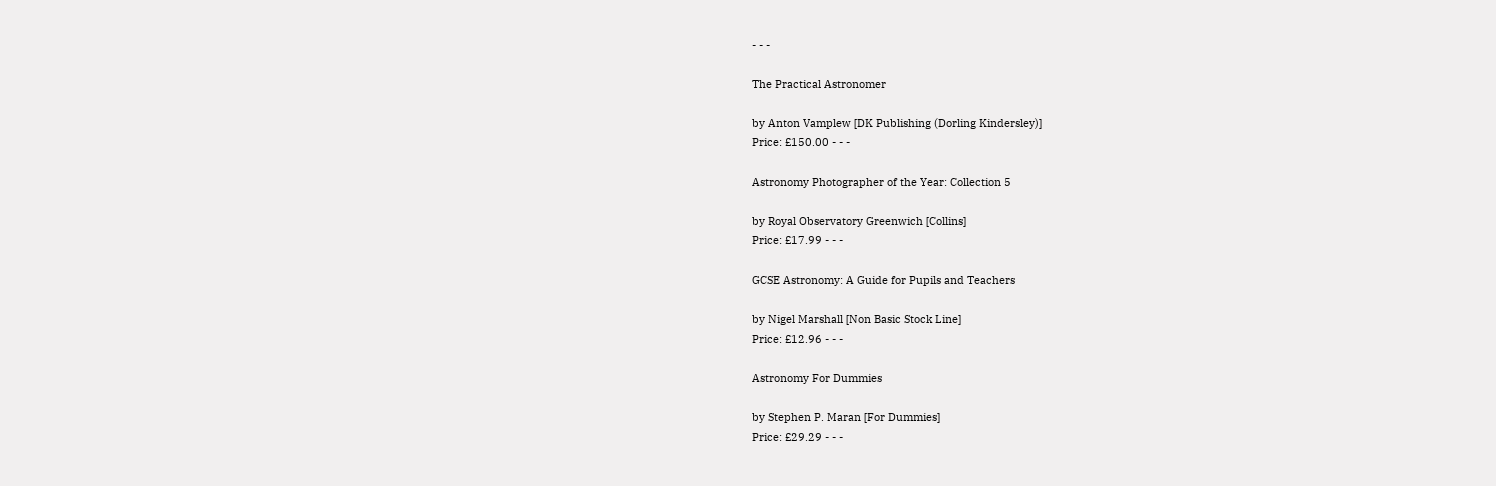- - -

The Practical Astronomer

by Anton Vamplew [DK Publishing (Dorling Kindersley)]
Price: £150.00 - - -

Astronomy Photographer of the Year: Collection 5

by Royal Observatory Greenwich [Collins]
Price: £17.99 - - -

GCSE Astronomy: A Guide for Pupils and Teachers

by Nigel Marshall [Non Basic Stock Line]
Price: £12.96 - - -

Astronomy For Dummies

by Stephen P. Maran [For Dummies]
Price: £29.29 - - -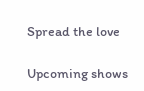Spread the love

Upcoming shows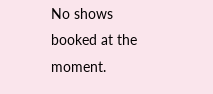No shows booked at the moment.